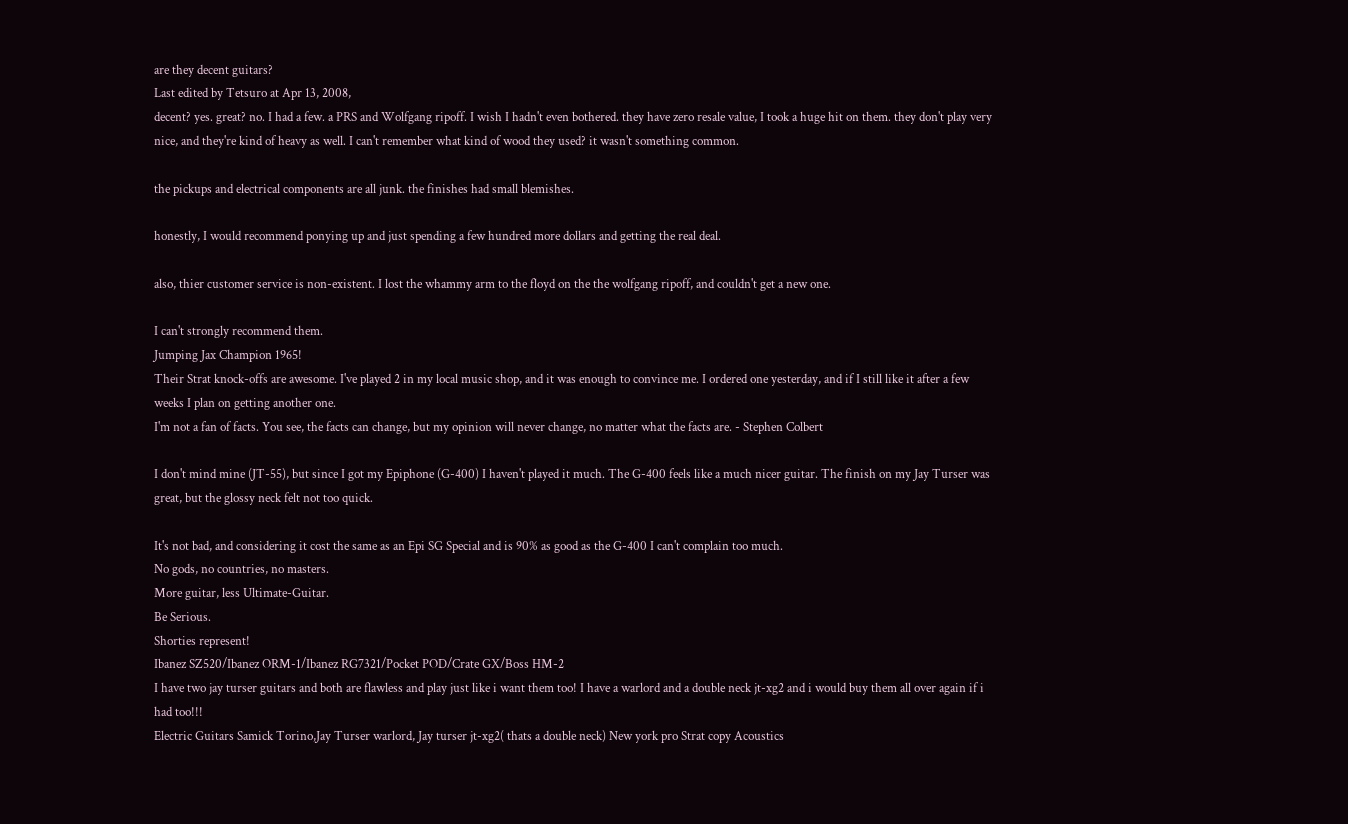are they decent guitars?
Last edited by Tetsuro at Apr 13, 2008,
decent? yes. great? no. I had a few. a PRS and Wolfgang ripoff. I wish I hadn't even bothered. they have zero resale value, I took a huge hit on them. they don't play very nice, and they're kind of heavy as well. I can't remember what kind of wood they used? it wasn't something common.

the pickups and electrical components are all junk. the finishes had small blemishes.

honestly, I would recommend ponying up and just spending a few hundred more dollars and getting the real deal.

also, thier customer service is non-existent. I lost the whammy arm to the floyd on the the wolfgang ripoff, and couldn't get a new one.

I can't strongly recommend them.
Jumping Jax Champion 1965!
Their Strat knock-offs are awesome. I've played 2 in my local music shop, and it was enough to convince me. I ordered one yesterday, and if I still like it after a few weeks I plan on getting another one.
I'm not a fan of facts. You see, the facts can change, but my opinion will never change, no matter what the facts are. - Stephen Colbert

I don't mind mine (JT-55), but since I got my Epiphone (G-400) I haven't played it much. The G-400 feels like a much nicer guitar. The finish on my Jay Turser was great, but the glossy neck felt not too quick.

It's not bad, and considering it cost the same as an Epi SG Special and is 90% as good as the G-400 I can't complain too much.
No gods, no countries, no masters.
More guitar, less Ultimate-Guitar.
Be Serious.
Shorties represent!
Ibanez SZ520/Ibanez ORM-1/Ibanez RG7321/Pocket POD/Crate GX/Boss HM-2
I have two jay turser guitars and both are flawless and play just like i want them too! I have a warlord and a double neck jt-xg2 and i would buy them all over again if i had too!!!
Electric Guitars Samick Torino,Jay Turser warlord, Jay turser jt-xg2( thats a double neck) New york pro Strat copy Acoustics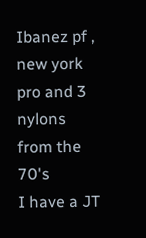Ibanez pf , new york pro and 3 nylons from the 70's
I have a JT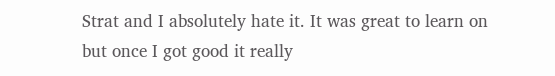Strat and I absolutely hate it. It was great to learn on but once I got good it really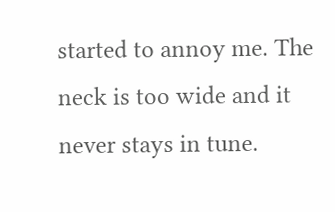started to annoy me. The neck is too wide and it never stays in tune.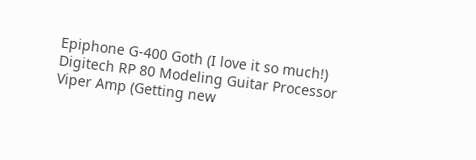Epiphone G-400 Goth (I love it so much!)
Digitech RP 80 Modeling Guitar Processor
Viper Amp (Getting new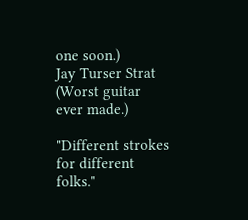one soon.)
Jay Turser Strat (Worst guitar ever made.)

"Different strokes for different folks."